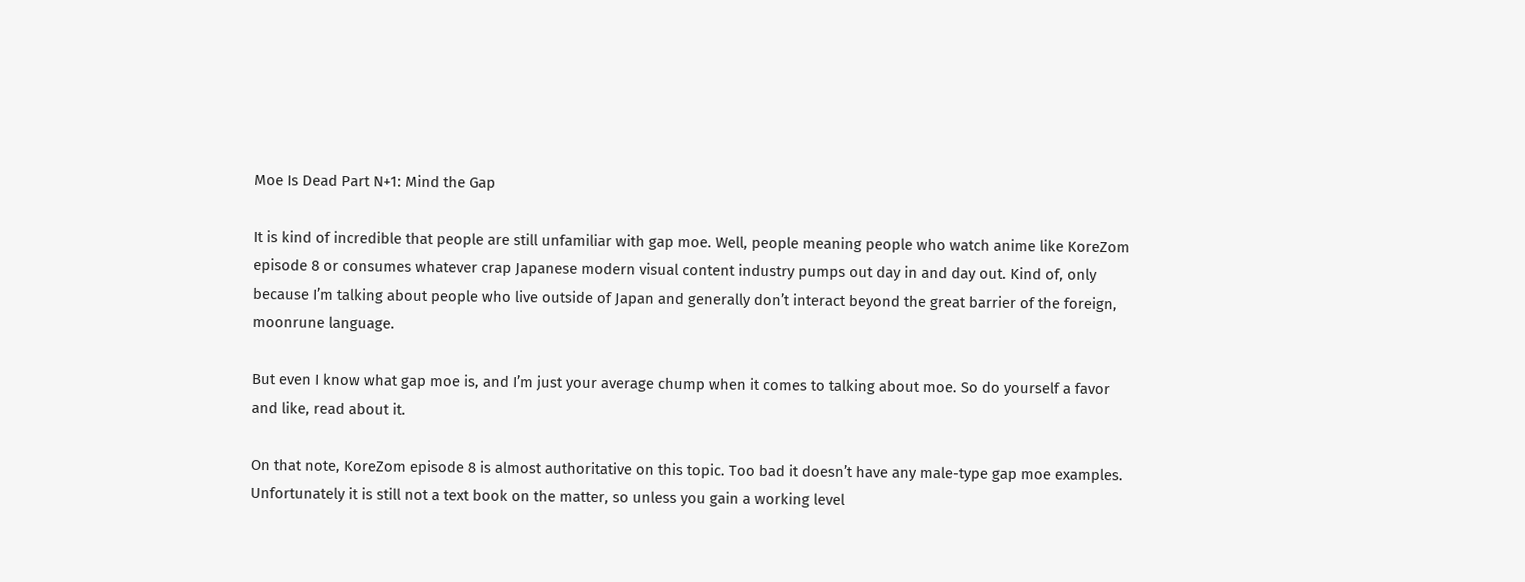Moe Is Dead Part N+1: Mind the Gap

It is kind of incredible that people are still unfamiliar with gap moe. Well, people meaning people who watch anime like KoreZom episode 8 or consumes whatever crap Japanese modern visual content industry pumps out day in and day out. Kind of, only because I’m talking about people who live outside of Japan and generally don’t interact beyond the great barrier of the foreign, moonrune language.

But even I know what gap moe is, and I’m just your average chump when it comes to talking about moe. So do yourself a favor and like, read about it.

On that note, KoreZom episode 8 is almost authoritative on this topic. Too bad it doesn’t have any male-type gap moe examples. Unfortunately it is still not a text book on the matter, so unless you gain a working level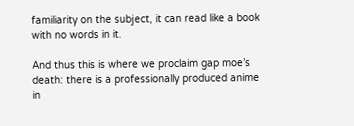familiarity on the subject, it can read like a book with no words in it.

And thus this is where we proclaim gap moe’s death: there is a professionally produced anime in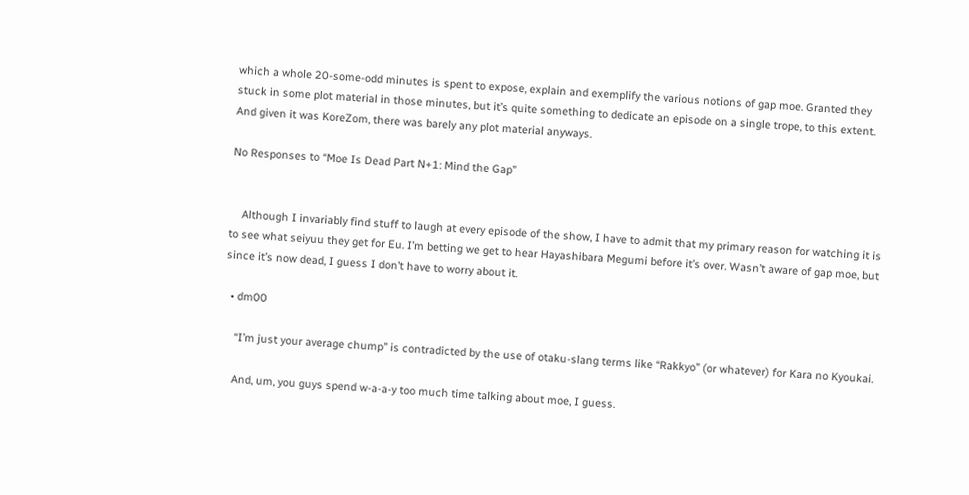which a whole 20-some-odd minutes is spent to expose, explain and exemplify the various notions of gap moe. Granted they stuck in some plot material in those minutes, but it’s quite something to dedicate an episode on a single trope, to this extent. And given it was KoreZom, there was barely any plot material anyways.

No Responses to “Moe Is Dead Part N+1: Mind the Gap”


    Although I invariably find stuff to laugh at every episode of the show, I have to admit that my primary reason for watching it is to see what seiyuu they get for Eu. I’m betting we get to hear Hayashibara Megumi before it’s over. Wasn’t aware of gap moe, but since it’s now dead, I guess I don’t have to worry about it.

  • dm00

    “I’m just your average chump” is contradicted by the use of otaku-slang terms like “Rakkyo” (or whatever) for Kara no Kyoukai.

    And, um, you guys spend w-a-a-y too much time talking about moe, I guess.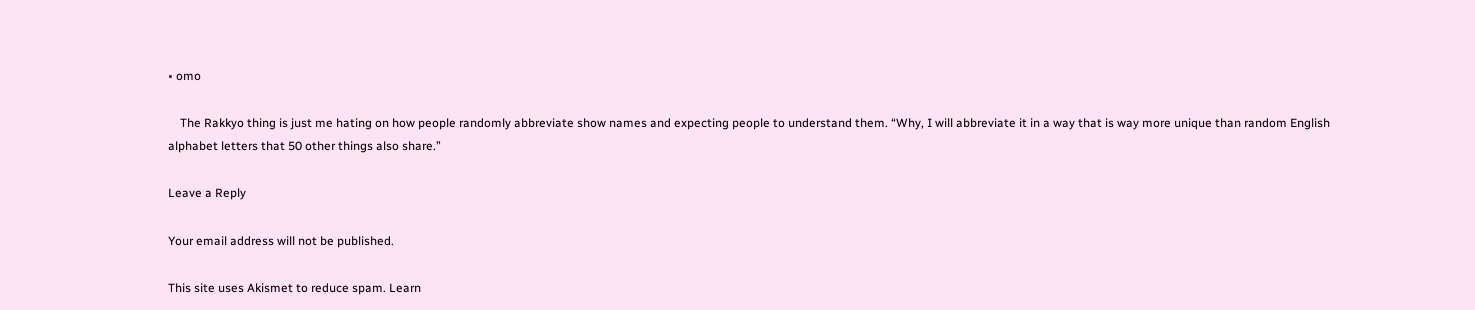• omo

    The Rakkyo thing is just me hating on how people randomly abbreviate show names and expecting people to understand them. “Why, I will abbreviate it in a way that is way more unique than random English alphabet letters that 50 other things also share.”

Leave a Reply

Your email address will not be published.

This site uses Akismet to reduce spam. Learn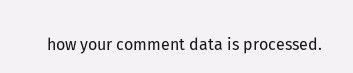how your comment data is processed.